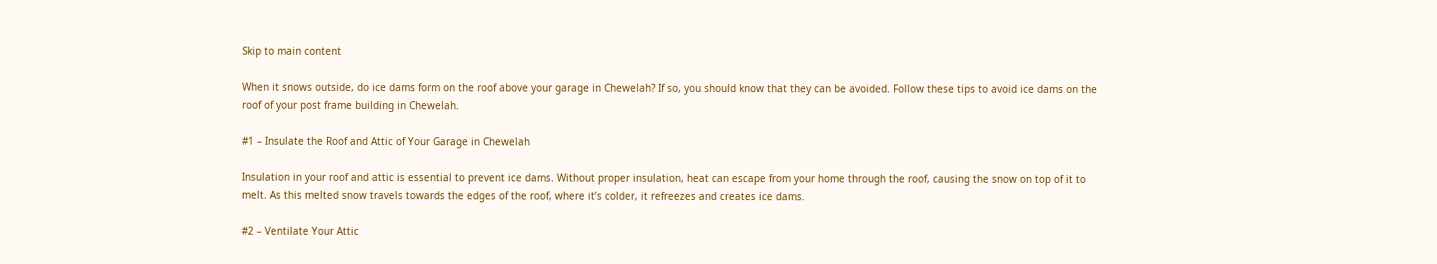Skip to main content

When it snows outside, do ice dams form on the roof above your garage in Chewelah? If so, you should know that they can be avoided. Follow these tips to avoid ice dams on the roof of your post frame building in Chewelah.

#1 – Insulate the Roof and Attic of Your Garage in Chewelah

Insulation in your roof and attic is essential to prevent ice dams. Without proper insulation, heat can escape from your home through the roof, causing the snow on top of it to melt. As this melted snow travels towards the edges of the roof, where it’s colder, it refreezes and creates ice dams.

#2 – Ventilate Your Attic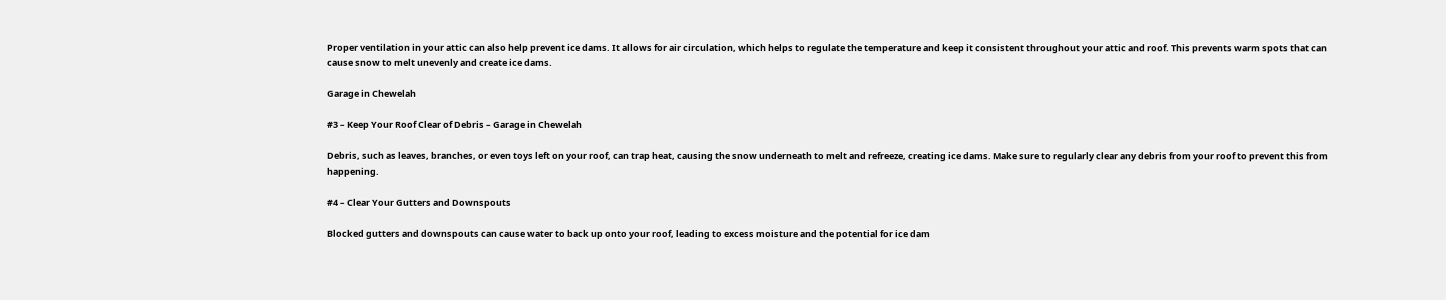Proper ventilation in your attic can also help prevent ice dams. It allows for air circulation, which helps to regulate the temperature and keep it consistent throughout your attic and roof. This prevents warm spots that can cause snow to melt unevenly and create ice dams.

Garage in Chewelah

#3 – Keep Your Roof Clear of Debris – Garage in Chewelah

Debris, such as leaves, branches, or even toys left on your roof, can trap heat, causing the snow underneath to melt and refreeze, creating ice dams. Make sure to regularly clear any debris from your roof to prevent this from happening.

#4 – Clear Your Gutters and Downspouts

Blocked gutters and downspouts can cause water to back up onto your roof, leading to excess moisture and the potential for ice dam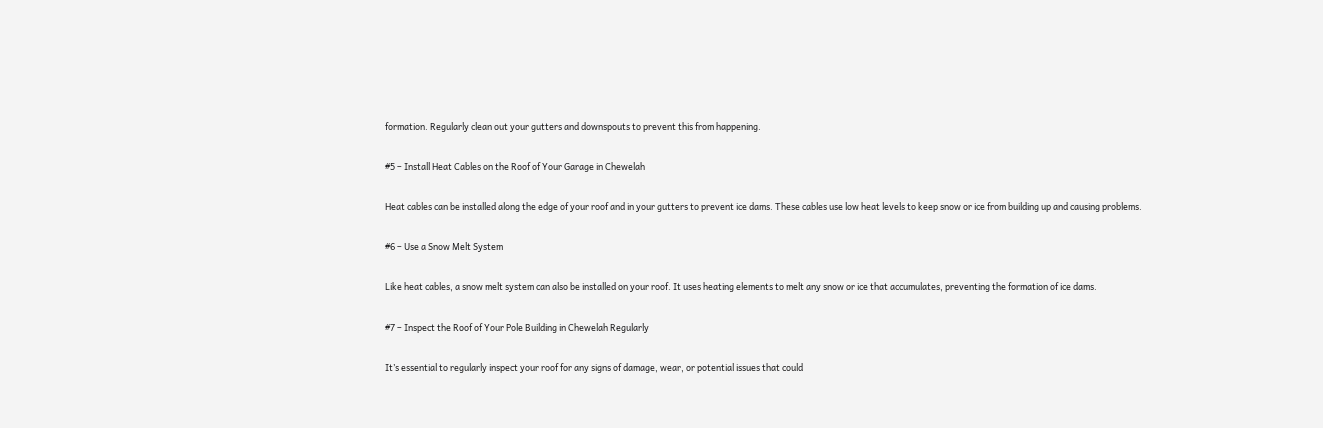formation. Regularly clean out your gutters and downspouts to prevent this from happening.

#5 – Install Heat Cables on the Roof of Your Garage in Chewelah

Heat cables can be installed along the edge of your roof and in your gutters to prevent ice dams. These cables use low heat levels to keep snow or ice from building up and causing problems.

#6 – Use a Snow Melt System

Like heat cables, a snow melt system can also be installed on your roof. It uses heating elements to melt any snow or ice that accumulates, preventing the formation of ice dams.

#7 – Inspect the Roof of Your Pole Building in Chewelah Regularly

It’s essential to regularly inspect your roof for any signs of damage, wear, or potential issues that could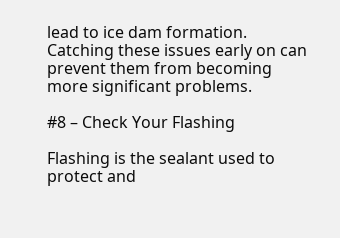lead to ice dam formation. Catching these issues early on can prevent them from becoming more significant problems.

#8 – Check Your Flashing

Flashing is the sealant used to protect and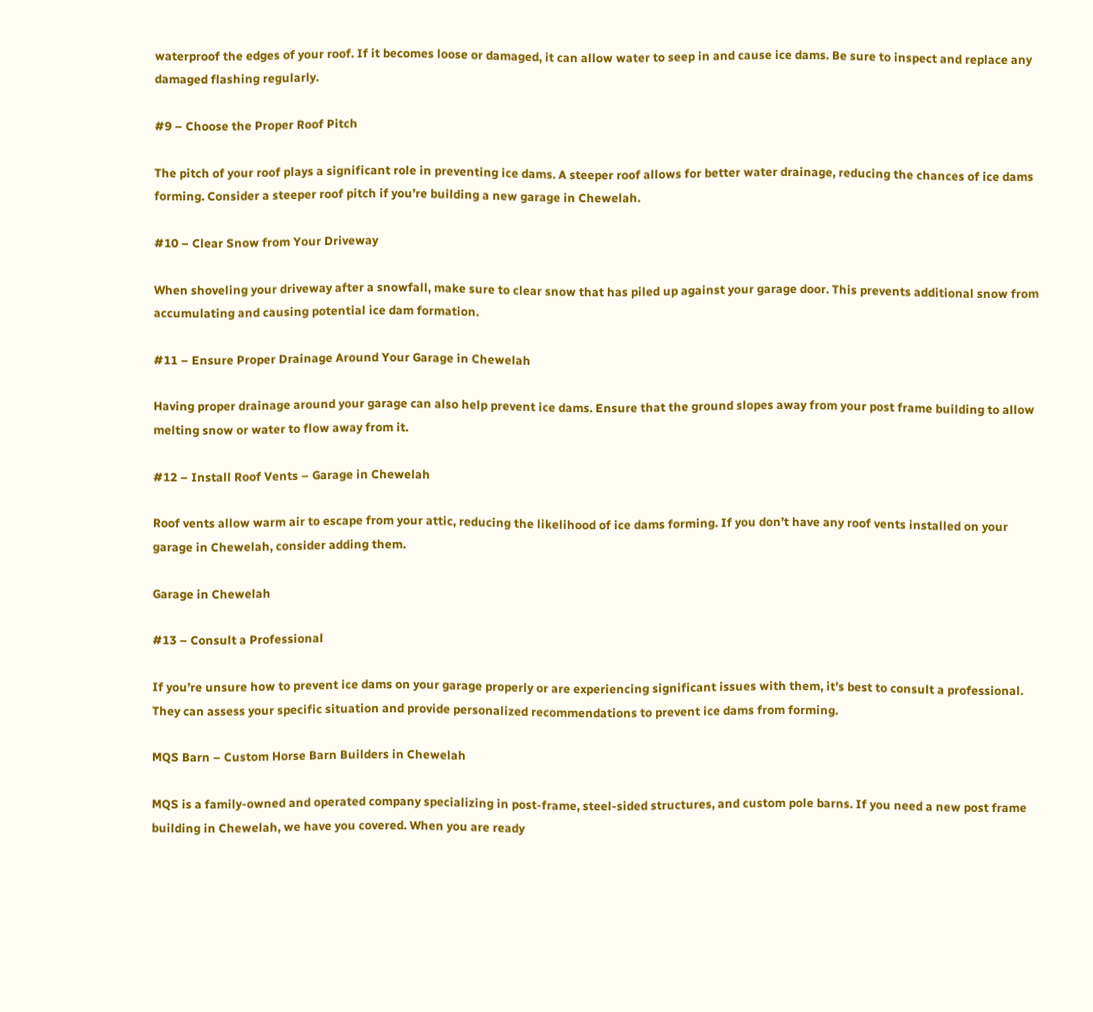waterproof the edges of your roof. If it becomes loose or damaged, it can allow water to seep in and cause ice dams. Be sure to inspect and replace any damaged flashing regularly.

#9 – Choose the Proper Roof Pitch

The pitch of your roof plays a significant role in preventing ice dams. A steeper roof allows for better water drainage, reducing the chances of ice dams forming. Consider a steeper roof pitch if you’re building a new garage in Chewelah.

#10 – Clear Snow from Your Driveway

When shoveling your driveway after a snowfall, make sure to clear snow that has piled up against your garage door. This prevents additional snow from accumulating and causing potential ice dam formation.

#11 – Ensure Proper Drainage Around Your Garage in Chewelah

Having proper drainage around your garage can also help prevent ice dams. Ensure that the ground slopes away from your post frame building to allow melting snow or water to flow away from it.

#12 – Install Roof Vents – Garage in Chewelah

Roof vents allow warm air to escape from your attic, reducing the likelihood of ice dams forming. If you don’t have any roof vents installed on your garage in Chewelah, consider adding them.

Garage in Chewelah

#13 – Consult a Professional

If you’re unsure how to prevent ice dams on your garage properly or are experiencing significant issues with them, it’s best to consult a professional. They can assess your specific situation and provide personalized recommendations to prevent ice dams from forming.

MQS Barn – Custom Horse Barn Builders in Chewelah

MQS is a family-owned and operated company specializing in post-frame, steel-sided structures, and custom pole barns. If you need a new post frame building in Chewelah, we have you covered. When you are ready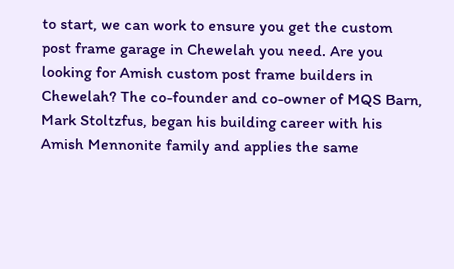to start, we can work to ensure you get the custom post frame garage in Chewelah you need. Are you looking for Amish custom post frame builders in Chewelah? The co-founder and co-owner of MQS Barn, Mark Stoltzfus, began his building career with his Amish Mennonite family and applies the same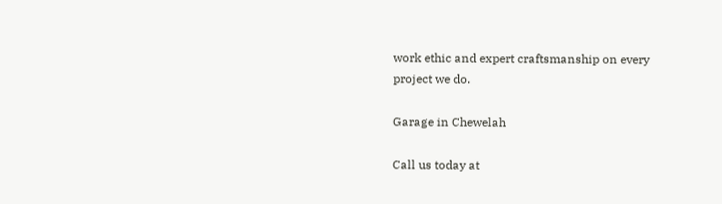work ethic and expert craftsmanship on every project we do.

Garage in Chewelah

Call us today at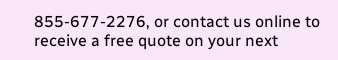855-677-2276, or contact us online to receive a free quote on your next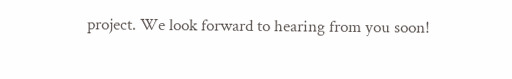project. We look forward to hearing from you soon!